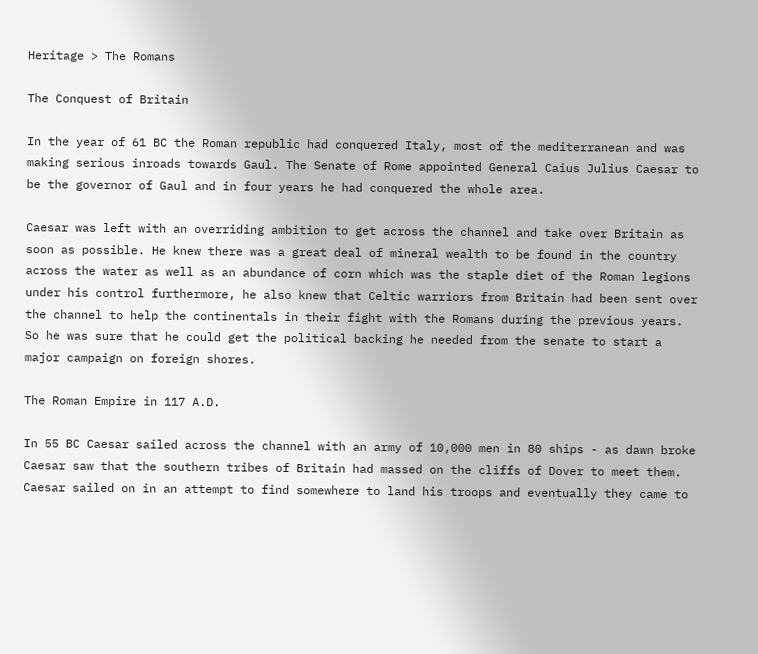Heritage > The Romans

The Conquest of Britain

In the year of 61 BC the Roman republic had conquered Italy, most of the mediterranean and was making serious inroads towards Gaul. The Senate of Rome appointed General Caius Julius Caesar to be the governor of Gaul and in four years he had conquered the whole area.

Caesar was left with an overriding ambition to get across the channel and take over Britain as soon as possible. He knew there was a great deal of mineral wealth to be found in the country across the water as well as an abundance of corn which was the staple diet of the Roman legions under his control furthermore, he also knew that Celtic warriors from Britain had been sent over the channel to help the continentals in their fight with the Romans during the previous years. So he was sure that he could get the political backing he needed from the senate to start a major campaign on foreign shores.

The Roman Empire in 117 A.D.

In 55 BC Caesar sailed across the channel with an army of 10,000 men in 80 ships - as dawn broke Caesar saw that the southern tribes of Britain had massed on the cliffs of Dover to meet them. Caesar sailed on in an attempt to find somewhere to land his troops and eventually they came to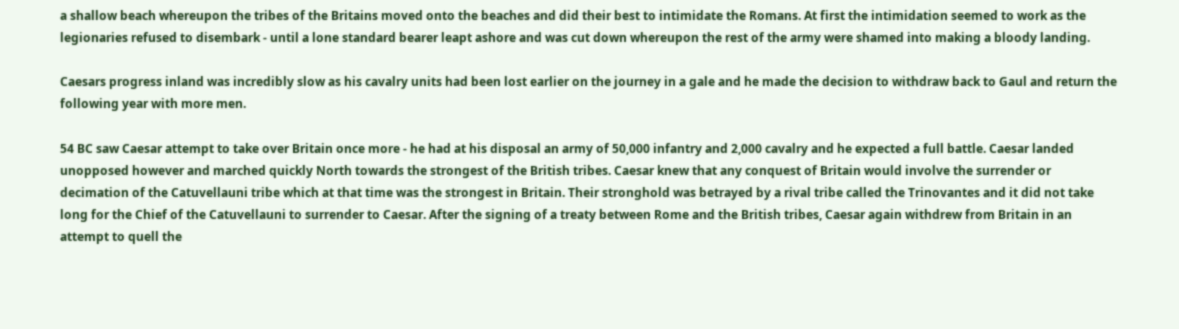a shallow beach whereupon the tribes of the Britains moved onto the beaches and did their best to intimidate the Romans. At first the intimidation seemed to work as the legionaries refused to disembark - until a lone standard bearer leapt ashore and was cut down whereupon the rest of the army were shamed into making a bloody landing.

Caesars progress inland was incredibly slow as his cavalry units had been lost earlier on the journey in a gale and he made the decision to withdraw back to Gaul and return the following year with more men.

54 BC saw Caesar attempt to take over Britain once more - he had at his disposal an army of 50,000 infantry and 2,000 cavalry and he expected a full battle. Caesar landed unopposed however and marched quickly North towards the strongest of the British tribes. Caesar knew that any conquest of Britain would involve the surrender or decimation of the Catuvellauni tribe which at that time was the strongest in Britain. Their stronghold was betrayed by a rival tribe called the Trinovantes and it did not take long for the Chief of the Catuvellauni to surrender to Caesar. After the signing of a treaty between Rome and the British tribes, Caesar again withdrew from Britain in an attempt to quell the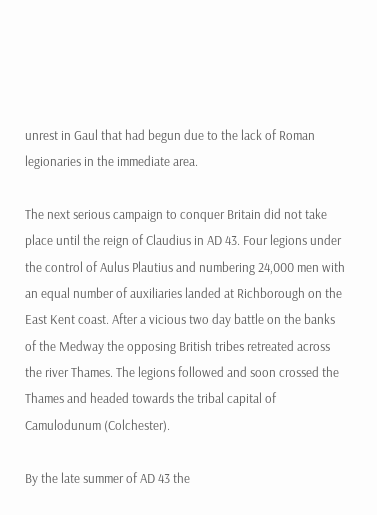unrest in Gaul that had begun due to the lack of Roman legionaries in the immediate area.

The next serious campaign to conquer Britain did not take place until the reign of Claudius in AD 43. Four legions under the control of Aulus Plautius and numbering 24,000 men with an equal number of auxiliaries landed at Richborough on the East Kent coast. After a vicious two day battle on the banks of the Medway the opposing British tribes retreated across the river Thames. The legions followed and soon crossed the Thames and headed towards the tribal capital of Camulodunum (Colchester).

By the late summer of AD 43 the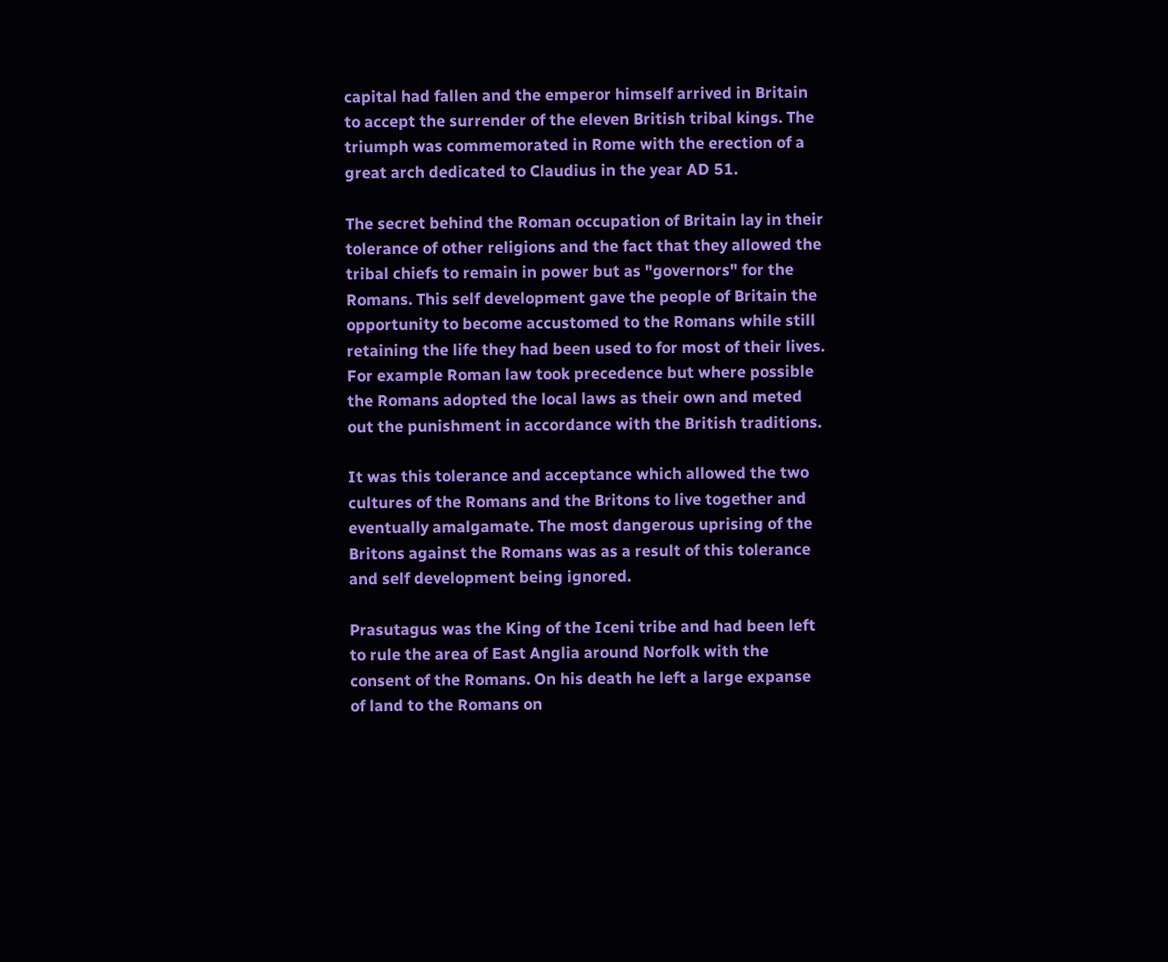capital had fallen and the emperor himself arrived in Britain to accept the surrender of the eleven British tribal kings. The triumph was commemorated in Rome with the erection of a great arch dedicated to Claudius in the year AD 51.

The secret behind the Roman occupation of Britain lay in their tolerance of other religions and the fact that they allowed the tribal chiefs to remain in power but as "governors" for the Romans. This self development gave the people of Britain the opportunity to become accustomed to the Romans while still retaining the life they had been used to for most of their lives. For example Roman law took precedence but where possible the Romans adopted the local laws as their own and meted out the punishment in accordance with the British traditions.

It was this tolerance and acceptance which allowed the two cultures of the Romans and the Britons to live together and eventually amalgamate. The most dangerous uprising of the Britons against the Romans was as a result of this tolerance and self development being ignored.

Prasutagus was the King of the Iceni tribe and had been left to rule the area of East Anglia around Norfolk with the consent of the Romans. On his death he left a large expanse of land to the Romans on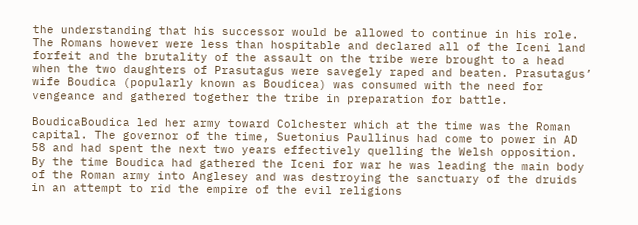the understanding that his successor would be allowed to continue in his role. The Romans however were less than hospitable and declared all of the Iceni land forfeit and the brutality of the assault on the tribe were brought to a head when the two daughters of Prasutagus were savegely raped and beaten. Prasutagus’ wife Boudica (popularly known as Boudicea) was consumed with the need for vengeance and gathered together the tribe in preparation for battle.

BoudicaBoudica led her army toward Colchester which at the time was the Roman capital. The governor of the time, Suetonius Paullinus had come to power in AD 58 and had spent the next two years effectively quelling the Welsh opposition. By the time Boudica had gathered the Iceni for war he was leading the main body of the Roman army into Anglesey and was destroying the sanctuary of the druids in an attempt to rid the empire of the evil religions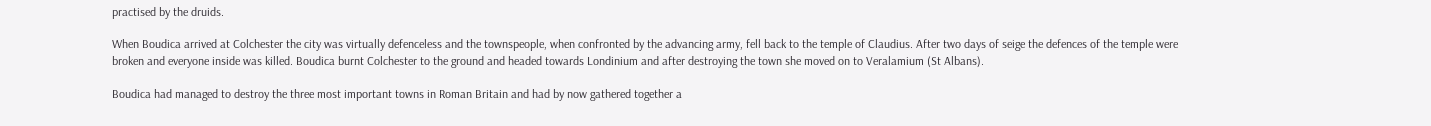practised by the druids.

When Boudica arrived at Colchester the city was virtually defenceless and the townspeople, when confronted by the advancing army, fell back to the temple of Claudius. After two days of seige the defences of the temple were broken and everyone inside was killed. Boudica burnt Colchester to the ground and headed towards Londinium and after destroying the town she moved on to Veralamium (St Albans).

Boudica had managed to destroy the three most important towns in Roman Britain and had by now gathered together a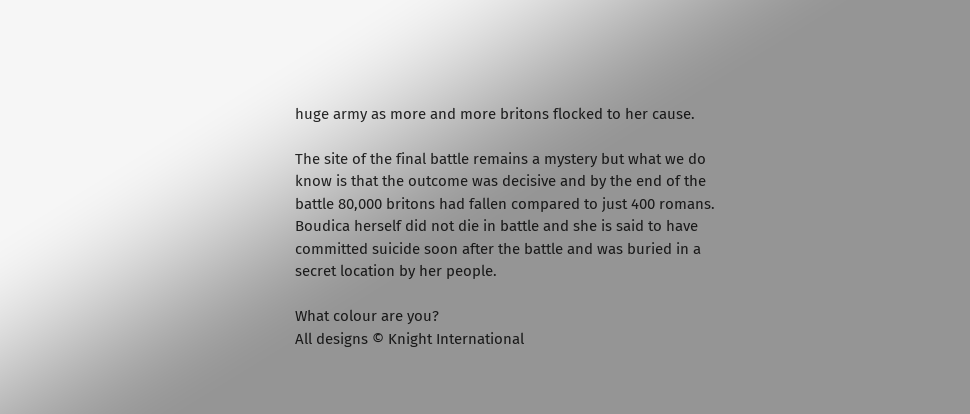huge army as more and more britons flocked to her cause.

The site of the final battle remains a mystery but what we do know is that the outcome was decisive and by the end of the battle 80,000 britons had fallen compared to just 400 romans. Boudica herself did not die in battle and she is said to have committed suicide soon after the battle and was buried in a secret location by her people.

What colour are you?
All designs © Knight International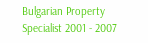Bulgarian Property Specialist 2001 - 2007